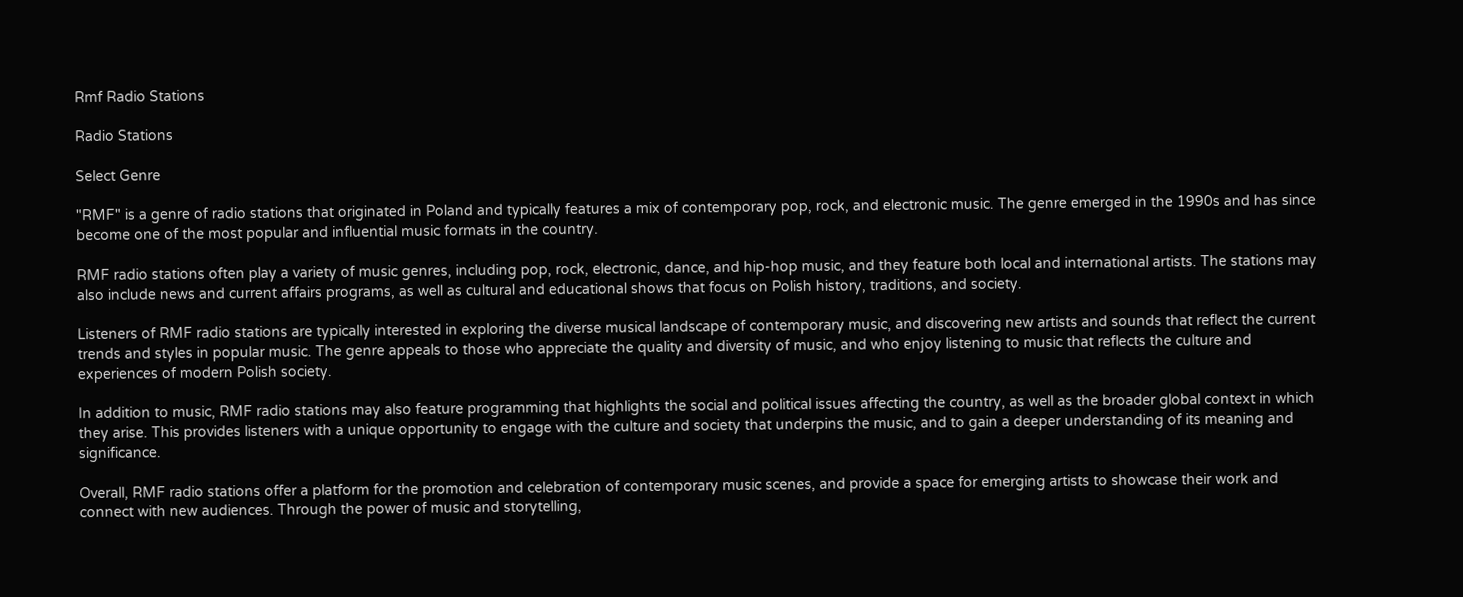Rmf Radio Stations

Radio Stations

Select Genre

"RMF" is a genre of radio stations that originated in Poland and typically features a mix of contemporary pop, rock, and electronic music. The genre emerged in the 1990s and has since become one of the most popular and influential music formats in the country.

RMF radio stations often play a variety of music genres, including pop, rock, electronic, dance, and hip-hop music, and they feature both local and international artists. The stations may also include news and current affairs programs, as well as cultural and educational shows that focus on Polish history, traditions, and society.

Listeners of RMF radio stations are typically interested in exploring the diverse musical landscape of contemporary music, and discovering new artists and sounds that reflect the current trends and styles in popular music. The genre appeals to those who appreciate the quality and diversity of music, and who enjoy listening to music that reflects the culture and experiences of modern Polish society.

In addition to music, RMF radio stations may also feature programming that highlights the social and political issues affecting the country, as well as the broader global context in which they arise. This provides listeners with a unique opportunity to engage with the culture and society that underpins the music, and to gain a deeper understanding of its meaning and significance.

Overall, RMF radio stations offer a platform for the promotion and celebration of contemporary music scenes, and provide a space for emerging artists to showcase their work and connect with new audiences. Through the power of music and storytelling,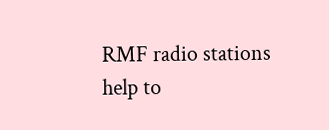RMF radio stations help to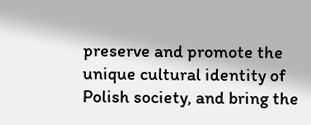preserve and promote the unique cultural identity of Polish society, and bring the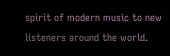spirit of modern music to new listeners around the world.